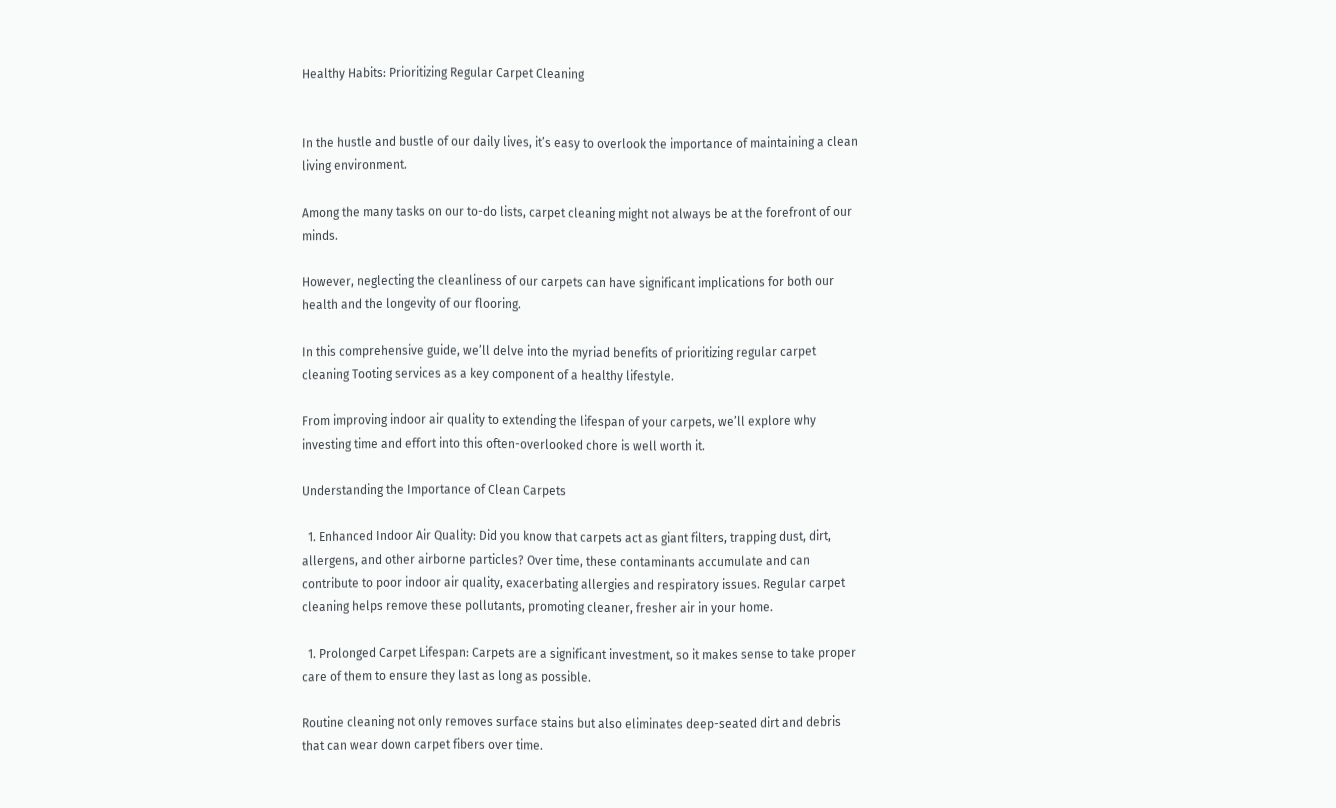Healthy Habits: Prioritizing Regular Carpet Cleaning


In the hustle and bustle of our daily lives, it’s easy to overlook the importance of maintaining a clean living environment.

Among the many tasks on our to-do lists, carpet cleaning might not always be at the forefront of our minds.

However, neglecting the cleanliness of our carpets can have significant implications for both our health and the longevity of our flooring.

In this comprehensive guide, we’ll delve into the myriad benefits of prioritizing regular carpet cleaning Tooting services as a key component of a healthy lifestyle.

From improving indoor air quality to extending the lifespan of your carpets, we’ll explore why investing time and effort into this often-overlooked chore is well worth it.

Understanding the Importance of Clean Carpets

  1. Enhanced Indoor Air Quality: Did you know that carpets act as giant filters, trapping dust, dirt, allergens, and other airborne particles? Over time, these contaminants accumulate and can contribute to poor indoor air quality, exacerbating allergies and respiratory issues. Regular carpet cleaning helps remove these pollutants, promoting cleaner, fresher air in your home.

  1. Prolonged Carpet Lifespan: Carpets are a significant investment, so it makes sense to take proper care of them to ensure they last as long as possible.

Routine cleaning not only removes surface stains but also eliminates deep-seated dirt and debris that can wear down carpet fibers over time.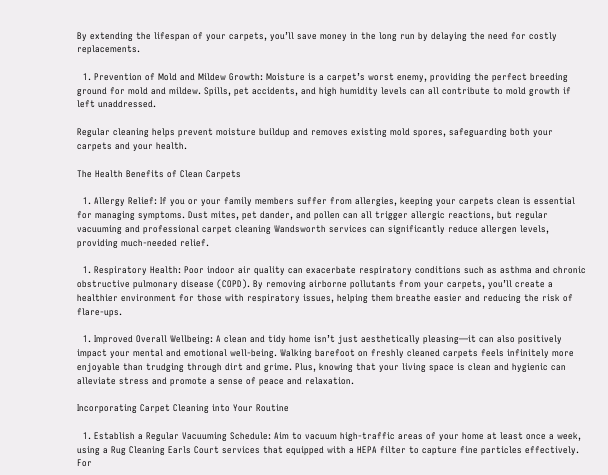By extending the lifespan of your carpets, you’ll save money in the long run by delaying the need for costly replacements.

  1. Prevention of Mold and Mildew Growth: Moisture is a carpet’s worst enemy, providing the perfect breeding ground for mold and mildew. Spills, pet accidents, and high humidity levels can all contribute to mold growth if left unaddressed.

Regular cleaning helps prevent moisture buildup and removes existing mold spores, safeguarding both your carpets and your health.

The Health Benefits of Clean Carpets

  1. Allergy Relief: If you or your family members suffer from allergies, keeping your carpets clean is essential for managing symptoms. Dust mites, pet dander, and pollen can all trigger allergic reactions, but regular vacuuming and professional carpet cleaning Wandsworth services can significantly reduce allergen levels, providing much-needed relief.

  1. Respiratory Health: Poor indoor air quality can exacerbate respiratory conditions such as asthma and chronic obstructive pulmonary disease (COPD). By removing airborne pollutants from your carpets, you’ll create a healthier environment for those with respiratory issues, helping them breathe easier and reducing the risk of flare-ups.

  1. Improved Overall Wellbeing: A clean and tidy home isn’t just aesthetically pleasing—it can also positively impact your mental and emotional well-being. Walking barefoot on freshly cleaned carpets feels infinitely more enjoyable than trudging through dirt and grime. Plus, knowing that your living space is clean and hygienic can alleviate stress and promote a sense of peace and relaxation.

Incorporating Carpet Cleaning into Your Routine

  1. Establish a Regular Vacuuming Schedule: Aim to vacuum high-traffic areas of your home at least once a week, using a Rug Cleaning Earls Court services that equipped with a HEPA filter to capture fine particles effectively. For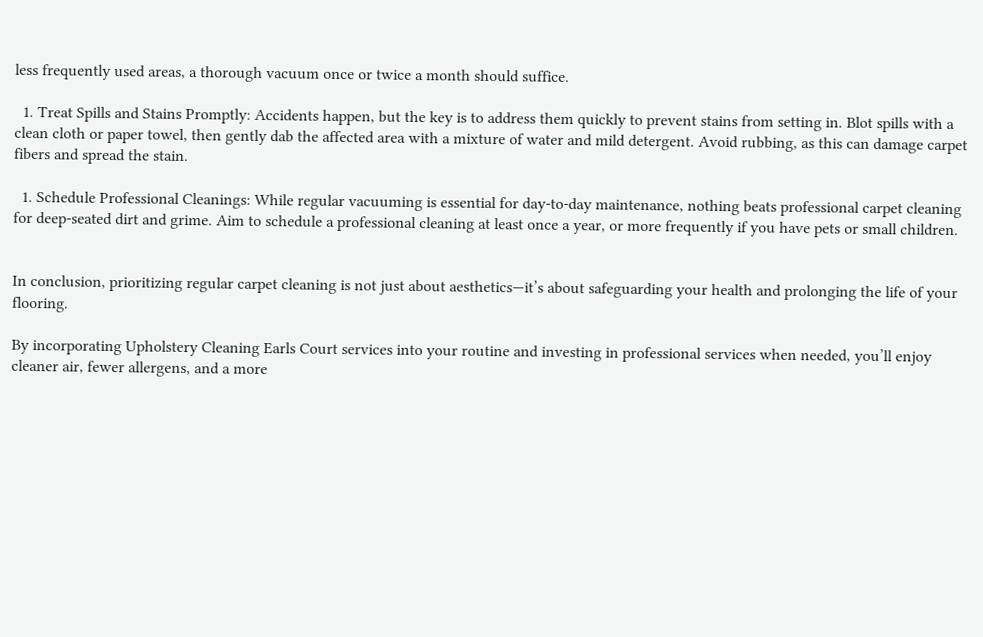less frequently used areas, a thorough vacuum once or twice a month should suffice.

  1. Treat Spills and Stains Promptly: Accidents happen, but the key is to address them quickly to prevent stains from setting in. Blot spills with a clean cloth or paper towel, then gently dab the affected area with a mixture of water and mild detergent. Avoid rubbing, as this can damage carpet fibers and spread the stain.

  1. Schedule Professional Cleanings: While regular vacuuming is essential for day-to-day maintenance, nothing beats professional carpet cleaning for deep-seated dirt and grime. Aim to schedule a professional cleaning at least once a year, or more frequently if you have pets or small children.


In conclusion, prioritizing regular carpet cleaning is not just about aesthetics—it’s about safeguarding your health and prolonging the life of your flooring.

By incorporating Upholstery Cleaning Earls Court services into your routine and investing in professional services when needed, you’ll enjoy cleaner air, fewer allergens, and a more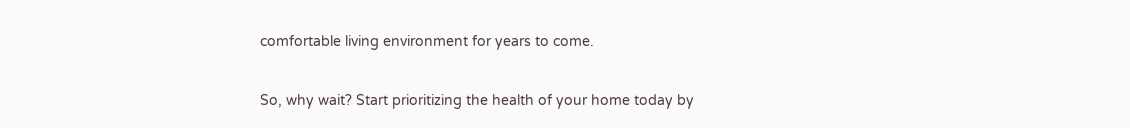comfortable living environment for years to come.

So, why wait? Start prioritizing the health of your home today by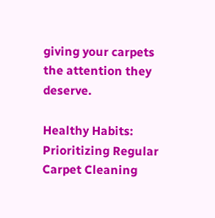giving your carpets the attention they deserve.

Healthy Habits: Prioritizing Regular Carpet Cleaning